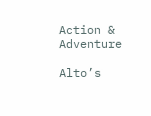Action & Adventure

Alto’s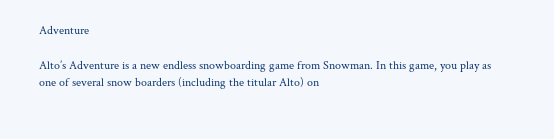Adventure

Alto’s Adventure is a new endless snowboarding game from Snowman. In this game, you play as one of several snow boarders (including the titular Alto) on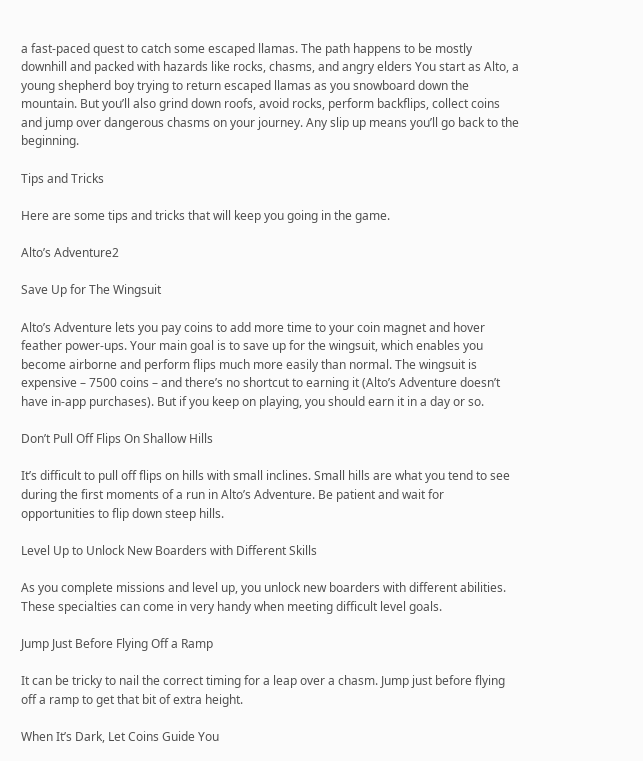a fast-paced quest to catch some escaped llamas. The path happens to be mostly downhill and packed with hazards like rocks, chasms, and angry elders You start as Alto, a young shepherd boy trying to return escaped llamas as you snowboard down the mountain. But you’ll also grind down roofs, avoid rocks, perform backflips, collect coins and jump over dangerous chasms on your journey. Any slip up means you’ll go back to the beginning.

Tips and Tricks

Here are some tips and tricks that will keep you going in the game.

Alto’s Adventure2

Save Up for The Wingsuit

Alto’s Adventure lets you pay coins to add more time to your coin magnet and hover feather power-ups. Your main goal is to save up for the wingsuit, which enables you become airborne and perform flips much more easily than normal. The wingsuit is expensive – 7500 coins – and there’s no shortcut to earning it (Alto’s Adventure doesn’t have in-app purchases). But if you keep on playing, you should earn it in a day or so.

Don’t Pull Off Flips On Shallow Hills

It’s difficult to pull off flips on hills with small inclines. Small hills are what you tend to see during the first moments of a run in Alto’s Adventure. Be patient and wait for opportunities to flip down steep hills.

Level Up to Unlock New Boarders with Different Skills

As you complete missions and level up, you unlock new boarders with different abilities. These specialties can come in very handy when meeting difficult level goals.

Jump Just Before Flying Off a Ramp

It can be tricky to nail the correct timing for a leap over a chasm. Jump just before flying off a ramp to get that bit of extra height.

When It’s Dark, Let Coins Guide You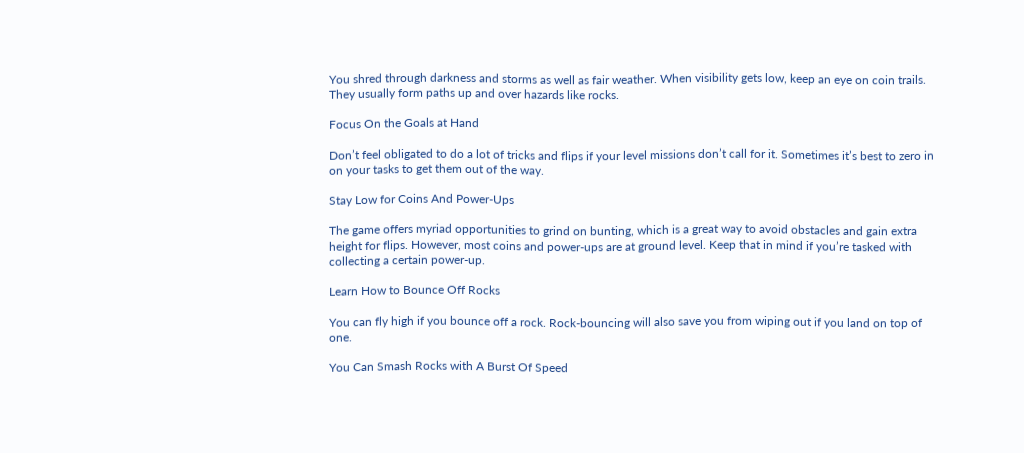You shred through darkness and storms as well as fair weather. When visibility gets low, keep an eye on coin trails. They usually form paths up and over hazards like rocks.

Focus On the Goals at Hand

Don’t feel obligated to do a lot of tricks and flips if your level missions don’t call for it. Sometimes it’s best to zero in on your tasks to get them out of the way.

Stay Low for Coins And Power-Ups

The game offers myriad opportunities to grind on bunting, which is a great way to avoid obstacles and gain extra height for flips. However, most coins and power-ups are at ground level. Keep that in mind if you’re tasked with collecting a certain power-up.

Learn How to Bounce Off Rocks

You can fly high if you bounce off a rock. Rock-bouncing will also save you from wiping out if you land on top of one.

You Can Smash Rocks with A Burst Of Speed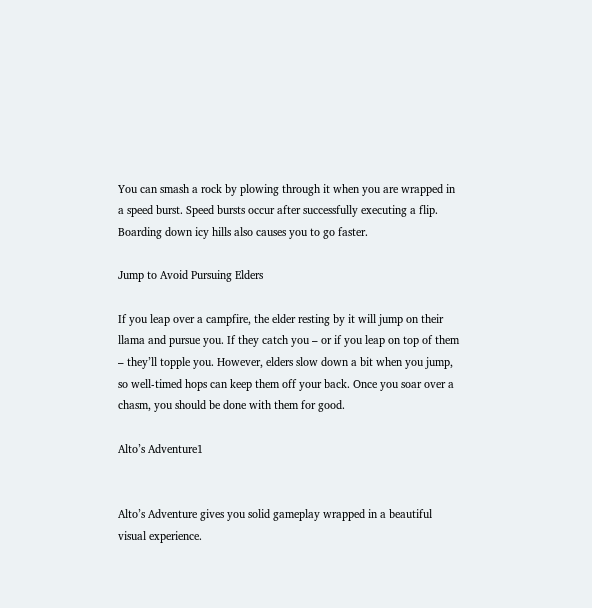You can smash a rock by plowing through it when you are wrapped in a speed burst. Speed bursts occur after successfully executing a flip. Boarding down icy hills also causes you to go faster.

Jump to Avoid Pursuing Elders

If you leap over a campfire, the elder resting by it will jump on their llama and pursue you. If they catch you – or if you leap on top of them – they’ll topple you. However, elders slow down a bit when you jump, so well-timed hops can keep them off your back. Once you soar over a chasm, you should be done with them for good.

Alto’s Adventure1


Alto’s Adventure gives you solid gameplay wrapped in a beautiful visual experience.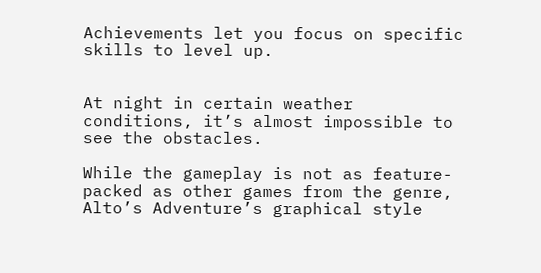Achievements let you focus on specific skills to level up.


At night in certain weather conditions, it’s almost impossible to see the obstacles.

While the gameplay is not as feature-packed as other games from the genre, Alto’s Adventure’s graphical style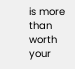is more than worth your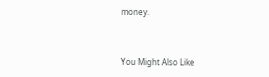money.



You Might Also Like